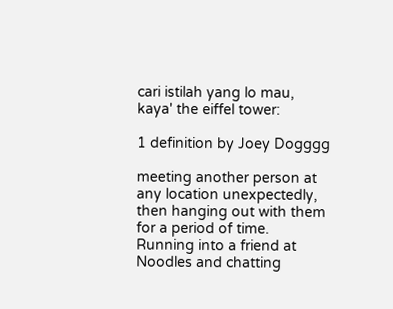cari istilah yang lo mau, kaya' the eiffel tower:

1 definition by Joey Dogggg

meeting another person at any location unexpectedly, then hanging out with them for a period of time.
Running into a friend at Noodles and chatting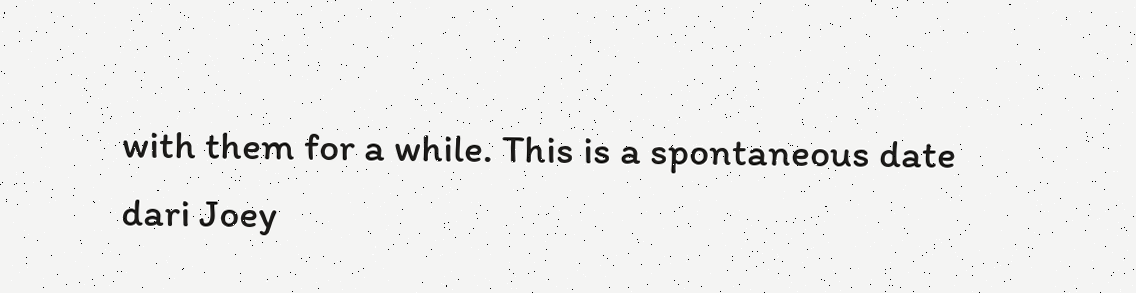with them for a while. This is a spontaneous date
dari Joey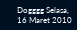Dogggg Selasa, 16 Maret 2010